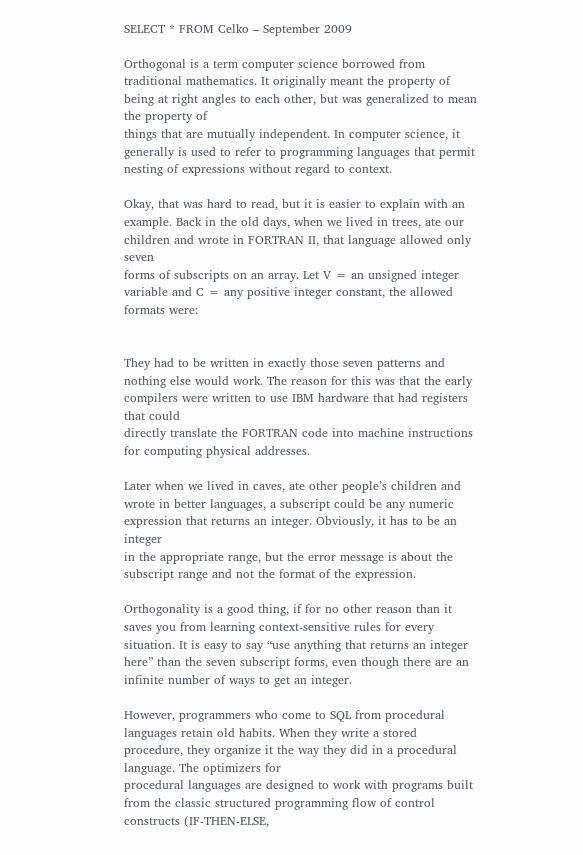SELECT * FROM Celko – September 2009

Orthogonal is a term computer science borrowed from traditional mathematics. It originally meant the property of being at right angles to each other, but was generalized to mean the property of
things that are mutually independent. In computer science, it generally is used to refer to programming languages that permit nesting of expressions without regard to context.

Okay, that was hard to read, but it is easier to explain with an example. Back in the old days, when we lived in trees, ate our children and wrote in FORTRAN II, that language allowed only seven
forms of subscripts on an array. Let V = an unsigned integer variable and C = any positive integer constant, the allowed formats were:


They had to be written in exactly those seven patterns and nothing else would work. The reason for this was that the early compilers were written to use IBM hardware that had registers that could
directly translate the FORTRAN code into machine instructions for computing physical addresses.

Later when we lived in caves, ate other people’s children and wrote in better languages, a subscript could be any numeric expression that returns an integer. Obviously, it has to be an integer
in the appropriate range, but the error message is about the subscript range and not the format of the expression.

Orthogonality is a good thing, if for no other reason than it saves you from learning context-sensitive rules for every situation. It is easy to say “use anything that returns an integer
here” than the seven subscript forms, even though there are an infinite number of ways to get an integer.

However, programmers who come to SQL from procedural languages retain old habits. When they write a stored procedure, they organize it the way they did in a procedural language. The optimizers for
procedural languages are designed to work with programs built from the classic structured programming flow of control constructs (IF-THEN-ELSE,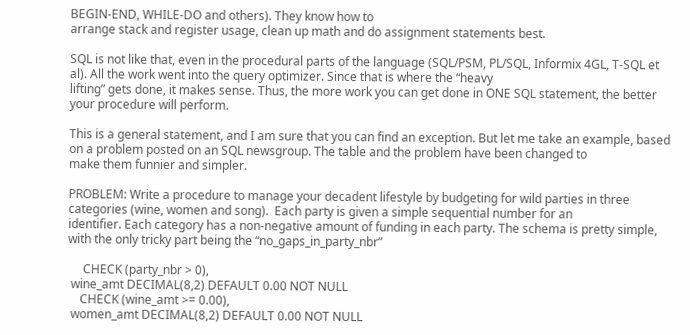BEGIN-END, WHILE-DO and others). They know how to
arrange stack and register usage, clean up math and do assignment statements best.

SQL is not like that, even in the procedural parts of the language (SQL/PSM, PL/SQL, Informix 4GL, T-SQL et al). All the work went into the query optimizer. Since that is where the “heavy
lifting” gets done, it makes sense. Thus, the more work you can get done in ONE SQL statement, the better your procedure will perform.

This is a general statement, and I am sure that you can find an exception. But let me take an example, based on a problem posted on an SQL newsgroup. The table and the problem have been changed to
make them funnier and simpler.

PROBLEM: Write a procedure to manage your decadent lifestyle by budgeting for wild parties in three categories (wine, women and song).  Each party is given a simple sequential number for an
identifier. Each category has a non-negative amount of funding in each party. The schema is pretty simple, with the only tricky part being the “no_gaps_in_party_nbr”

     CHECK (party_nbr > 0),
 wine_amt DECIMAL(8,2) DEFAULT 0.00 NOT NULL
    CHECK (wine_amt >= 0.00),
 women_amt DECIMAL(8,2) DEFAULT 0.00 NOT NULL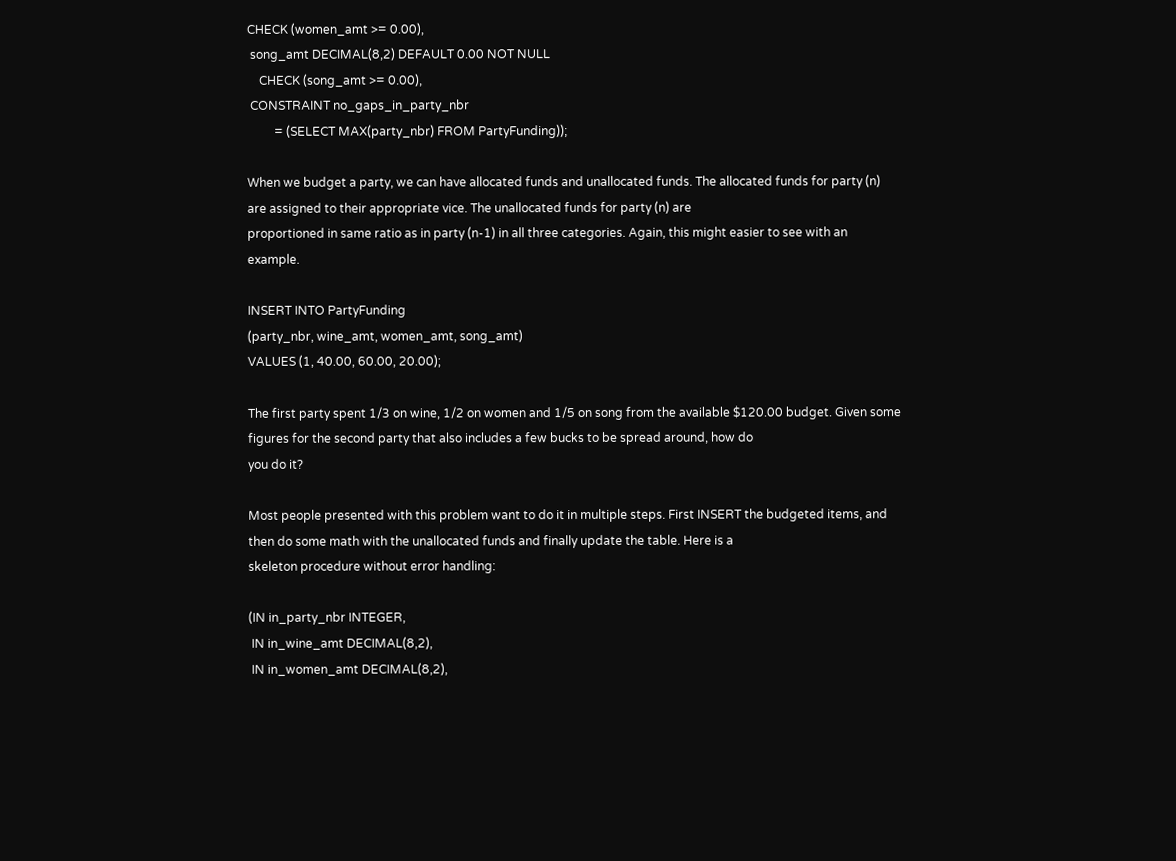CHECK (women_amt >= 0.00),
 song_amt DECIMAL(8,2) DEFAULT 0.00 NOT NULL
    CHECK (song_amt >= 0.00),
 CONSTRAINT no_gaps_in_party_nbr
         = (SELECT MAX(party_nbr) FROM PartyFunding));

When we budget a party, we can have allocated funds and unallocated funds. The allocated funds for party (n) are assigned to their appropriate vice. The unallocated funds for party (n) are
proportioned in same ratio as in party (n-1) in all three categories. Again, this might easier to see with an example.

INSERT INTO PartyFunding
(party_nbr, wine_amt, women_amt, song_amt)
VALUES (1, 40.00, 60.00, 20.00);

The first party spent 1/3 on wine, 1/2 on women and 1/5 on song from the available $120.00 budget. Given some figures for the second party that also includes a few bucks to be spread around, how do
you do it?

Most people presented with this problem want to do it in multiple steps. First INSERT the budgeted items, and then do some math with the unallocated funds and finally update the table. Here is a
skeleton procedure without error handling:

(IN in_party_nbr INTEGER,
 IN in_wine_amt DECIMAL(8,2),
 IN in_women_amt DECIMAL(8,2),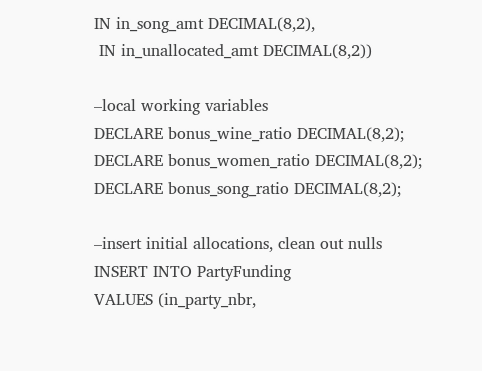IN in_song_amt DECIMAL(8,2),
 IN in_unallocated_amt DECIMAL(8,2))

–local working variables
DECLARE bonus_wine_ratio DECIMAL(8,2);
DECLARE bonus_women_ratio DECIMAL(8,2);
DECLARE bonus_song_ratio DECIMAL(8,2);

–insert initial allocations, clean out nulls
INSERT INTO PartyFunding
VALUES (in_party_nbr,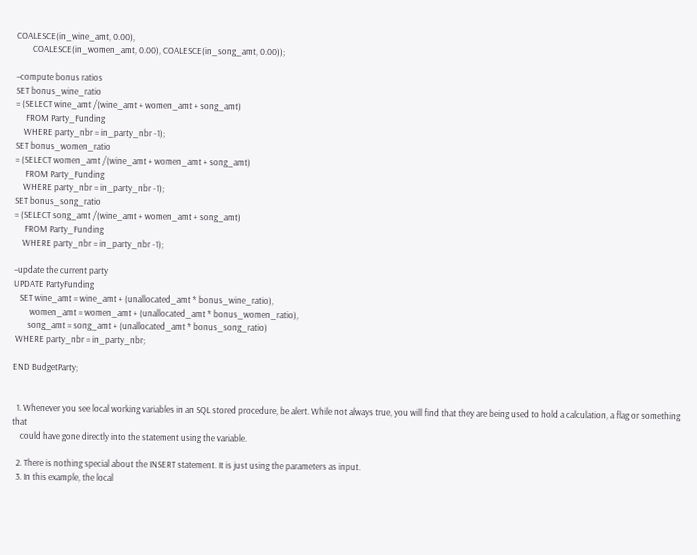COALESCE(in_wine_amt, 0.00),
        COALESCE(in_women_amt, 0.00), COALESCE(in_song_amt, 0.00));

–compute bonus ratios
SET bonus_wine_ratio
= (SELECT wine_amt /(wine_amt + women_amt + song_amt)
     FROM Party_Funding
    WHERE party_nbr = in_party_nbr -1);
SET bonus_women_ratio
= (SELECT women_amt /(wine_amt + women_amt + song_amt)
     FROM Party_Funding
    WHERE party_nbr = in_party_nbr -1);
SET bonus_song_ratio
= (SELECT song_amt /(wine_amt + women_amt + song_amt)
     FROM Party_Funding
    WHERE party_nbr = in_party_nbr -1);

–update the current party
UPDATE PartyFunding
   SET wine_amt = wine_amt + (unallocated_amt * bonus_wine_ratio),
        women_amt = women_amt + (unallocated_amt * bonus_women_ratio),
       song_amt = song_amt + (unallocated_amt * bonus_song_ratio)
 WHERE party_nbr = in_party_nbr;

END BudgetParty;


  1. Whenever you see local working variables in an SQL stored procedure, be alert. While not always true, you will find that they are being used to hold a calculation, a flag or something that
    could have gone directly into the statement using the variable.

  2. There is nothing special about the INSERT statement. It is just using the parameters as input.
  3. In this example, the local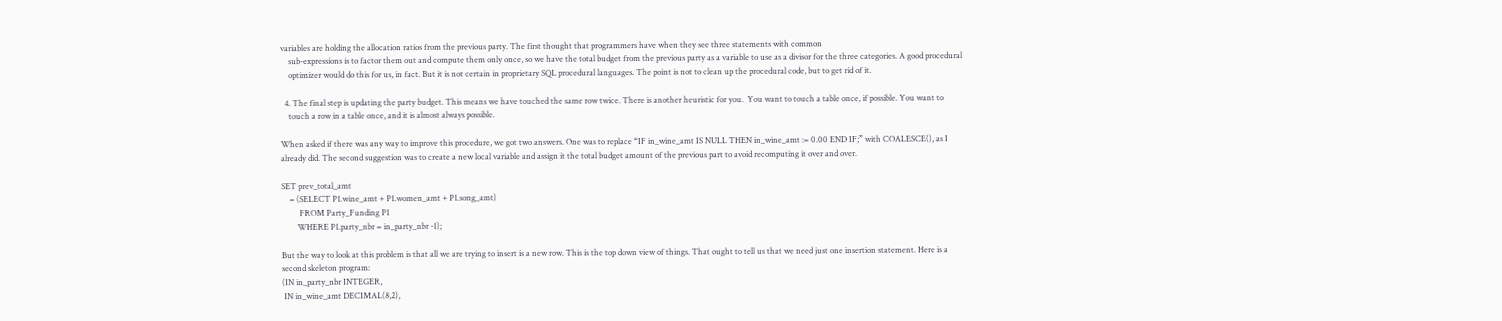variables are holding the allocation ratios from the previous party. The first thought that programmers have when they see three statements with common
    sub-expressions is to factor them out and compute them only once, so we have the total budget from the previous party as a variable to use as a divisor for the three categories. A good procedural
    optimizer would do this for us, in fact. But it is not certain in proprietary SQL procedural languages. The point is not to clean up the procedural code, but to get rid of it.

  4. The final step is updating the party budget. This means we have touched the same row twice. There is another heuristic for you.  You want to touch a table once, if possible. You want to
    touch a row in a table once, and it is almost always possible.

When asked if there was any way to improve this procedure, we got two answers. One was to replace “IF in_wine_amt IS NULL THEN in_wine_amt := 0.00 END IF;” with COALESCE(), as I
already did. The second suggestion was to create a new local variable and assign it the total budget amount of the previous part to avoid recomputing it over and over.

SET prev_total_amt
    = (SELECT P1.wine_amt + P1.women_amt + P1.song_amt)
         FROM Party_Funding P1
        WHERE P1.party_nbr = in_party_nbr -1);

But the way to look at this problem is that all we are trying to insert is a new row. This is the top down view of things. That ought to tell us that we need just one insertion statement. Here is a
second skeleton program:
(IN in_party_nbr INTEGER,
 IN in_wine_amt DECIMAL(8,2),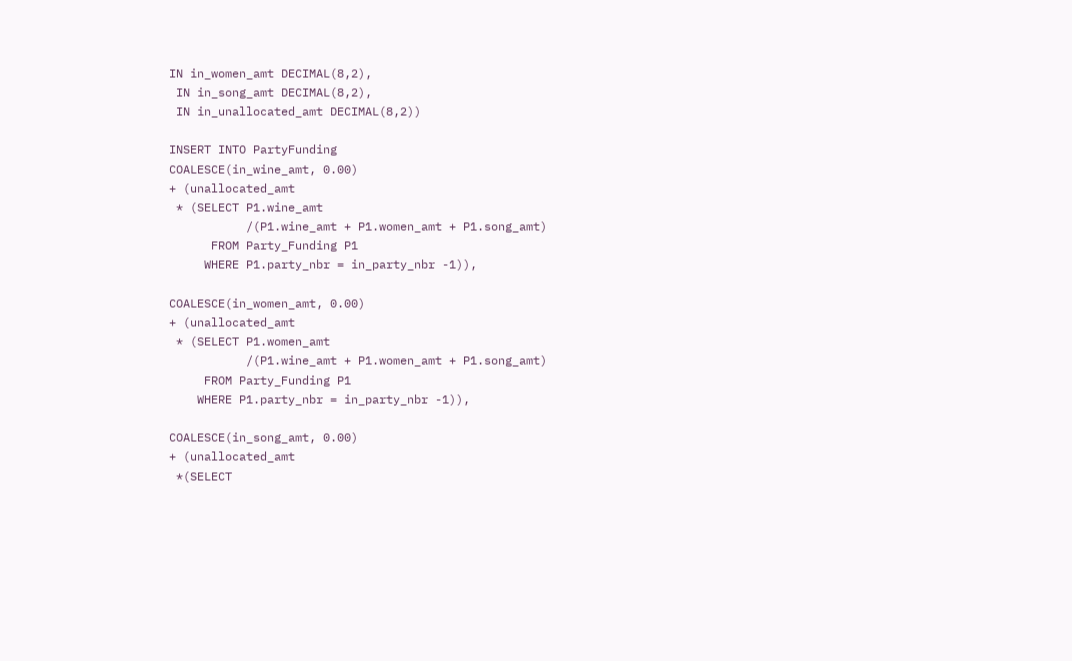IN in_women_amt DECIMAL(8,2),
 IN in_song_amt DECIMAL(8,2),
 IN in_unallocated_amt DECIMAL(8,2))

INSERT INTO PartyFunding
COALESCE(in_wine_amt, 0.00)
+ (unallocated_amt
 * (SELECT P1.wine_amt
           /(P1.wine_amt + P1.women_amt + P1.song_amt)
      FROM Party_Funding P1
     WHERE P1.party_nbr = in_party_nbr -1)),

COALESCE(in_women_amt, 0.00)
+ (unallocated_amt
 * (SELECT P1.women_amt
           /(P1.wine_amt + P1.women_amt + P1.song_amt)
     FROM Party_Funding P1
    WHERE P1.party_nbr = in_party_nbr -1)),

COALESCE(in_song_amt, 0.00)
+ (unallocated_amt
 *(SELECT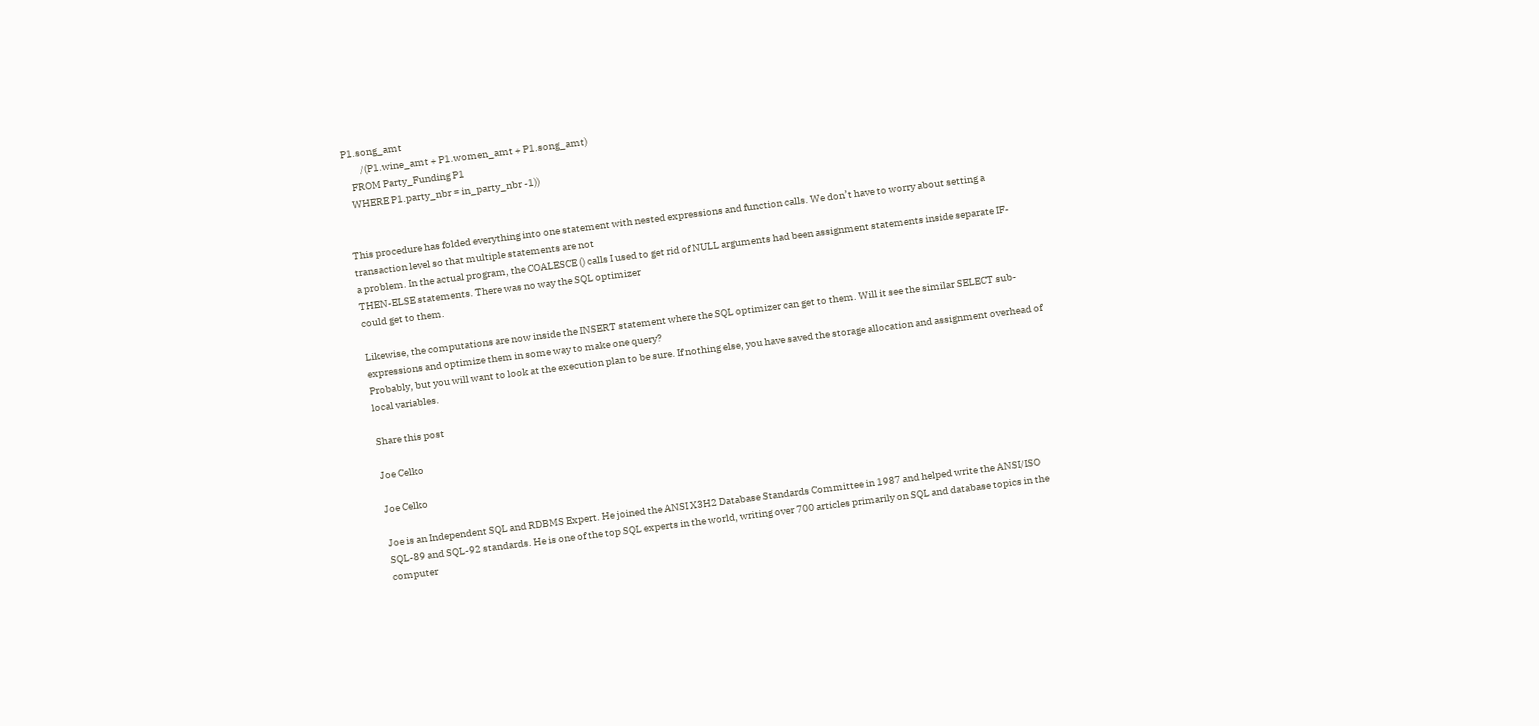P1.song_amt
         /(P1.wine_amt + P1.women_amt + P1.song_amt)
    FROM Party_Funding P1
   WHERE P1.party_nbr = in_party_nbr -1))


This procedure has folded everything into one statement with nested expressions and function calls. We don’t have to worry about setting a transaction level so that multiple statements are not
a problem. In the actual program, the COALESCE () calls I used to get rid of NULL arguments had been assignment statements inside separate IF-THEN-ELSE statements. There was no way the SQL optimizer
could get to them.

Likewise, the computations are now inside the INSERT statement where the SQL optimizer can get to them. Will it see the similar SELECT sub-expressions and optimize them in some way to make one query?
Probably, but you will want to look at the execution plan to be sure. If nothing else, you have saved the storage allocation and assignment overhead of local variables.

Share this post

Joe Celko

Joe Celko

Joe is an Independent SQL and RDBMS Expert. He joined the ANSI X3H2 Database Standards Committee in 1987 and helped write the ANSI/ISO SQL-89 and SQL-92 standards. He is one of the top SQL experts in the world, writing over 700 articles primarily on SQL and database topics in the computer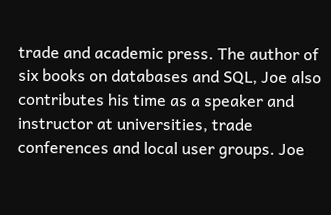trade and academic press. The author of six books on databases and SQL, Joe also contributes his time as a speaker and instructor at universities, trade conferences and local user groups. Joe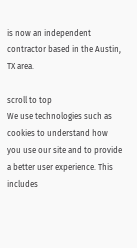is now an independent contractor based in the Austin, TX area.

scroll to top
We use technologies such as cookies to understand how you use our site and to provide a better user experience. This includes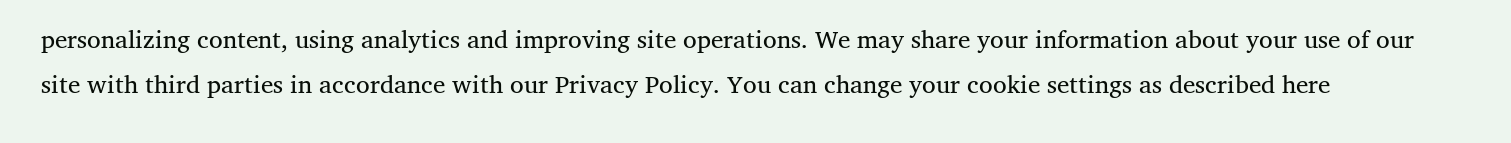personalizing content, using analytics and improving site operations. We may share your information about your use of our site with third parties in accordance with our Privacy Policy. You can change your cookie settings as described here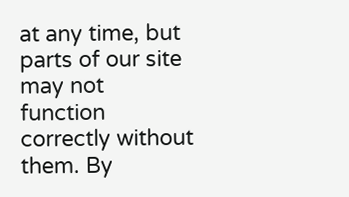at any time, but parts of our site may not function correctly without them. By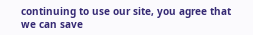continuing to use our site, you agree that we can save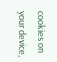cookies on your device,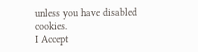unless you have disabled cookies.
I Accept